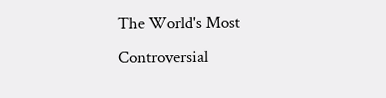The World's Most Controversial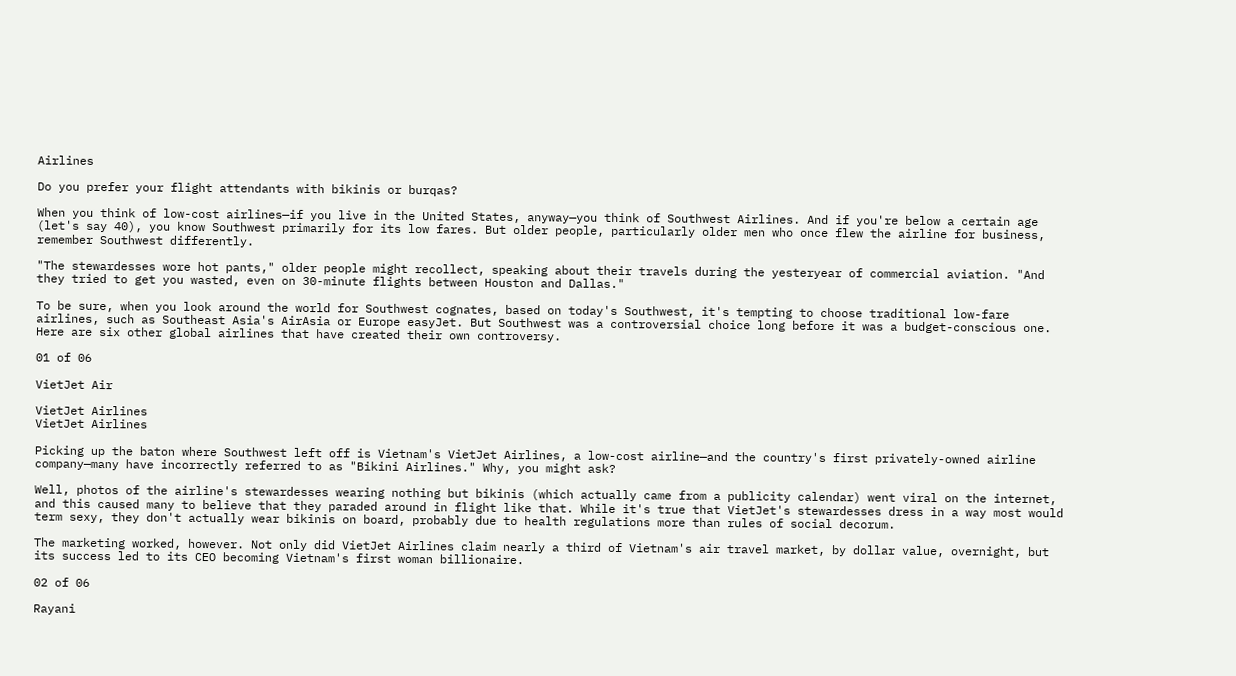Airlines

Do you prefer your flight attendants with bikinis or burqas?

When you think of low-cost airlines—if you live in the United States, anyway—you think of Southwest Airlines. And if you're below a certain age (let's say 40), you know Southwest primarily for its low fares. But older people, particularly older men who once flew the airline for business, remember Southwest differently.

"The stewardesses wore hot pants," older people might recollect, speaking about their travels during the yesteryear of commercial aviation. "And they tried to get you wasted, even on 30-minute flights between Houston and Dallas."

To be sure, when you look around the world for Southwest cognates, based on today's Southwest, it's tempting to choose traditional low-fare airlines, such as Southeast Asia's AirAsia or Europe easyJet. But Southwest was a controversial choice long before it was a budget-conscious one. Here are six other global airlines that have created their own controversy.

01 of 06

VietJet Air

VietJet Airlines
VietJet Airlines

Picking up the baton where Southwest left off is Vietnam's VietJet Airlines, a low-cost airline—and the country's first privately-owned airline company—many have incorrectly referred to as "Bikini Airlines." Why, you might ask?

Well, photos of the airline's stewardesses wearing nothing but bikinis (which actually came from a publicity calendar) went viral on the internet, and this caused many to believe that they paraded around in flight like that. While it's true that VietJet's stewardesses dress in a way most would term sexy, they don't actually wear bikinis on board, probably due to health regulations more than rules of social decorum.

The marketing worked, however. Not only did VietJet Airlines claim nearly a third of Vietnam's air travel market, by dollar value, overnight, but its success led to its CEO becoming Vietnam's first woman billionaire.

02 of 06

Rayani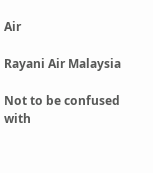Air

Rayani Air Malaysia

Not to be confused with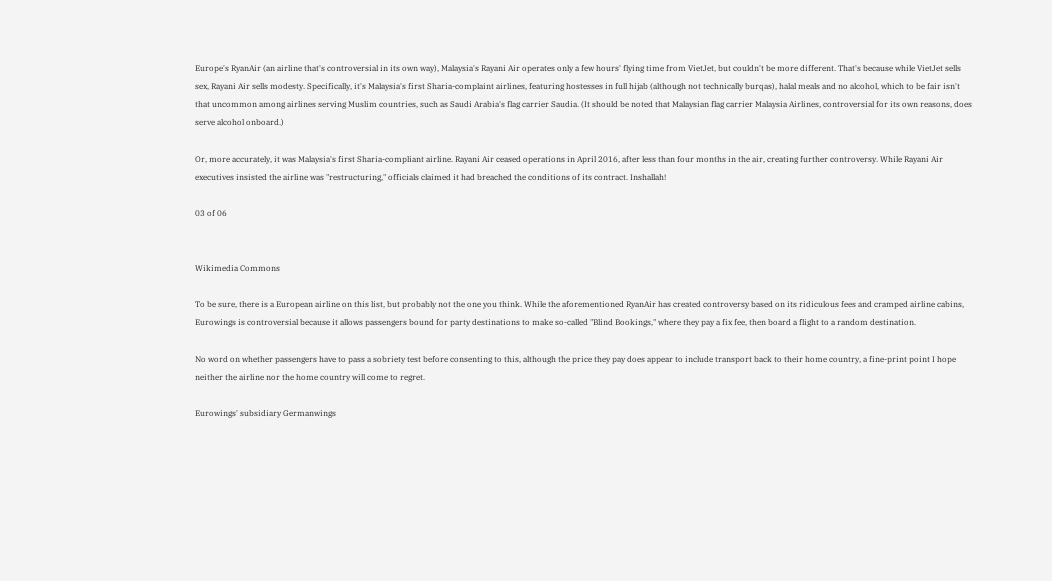Europe's RyanAir (an airline that's controversial in its own way), Malaysia's Rayani Air operates only a few hours' flying time from VietJet, but couldn't be more different. That's because while VietJet sells sex, Rayani Air sells modesty. Specifically, it's Malaysia's first Sharia-complaint airlines, featuring hostesses in full hijab (although not technically burqas), halal meals and no alcohol, which to be fair isn't that uncommon among airlines serving Muslim countries, such as Saudi Arabia's flag carrier Saudia. (It should be noted that Malaysian flag carrier Malaysia Airlines, controversial for its own reasons, does serve alcohol onboard.)

Or, more accurately, it was Malaysia's first Sharia-compliant airline. Rayani Air ceased operations in April 2016, after less than four months in the air, creating further controversy. While Rayani Air executives insisted the airline was "restructuring," officials claimed it had breached the conditions of its contract. Inshallah!

03 of 06


Wikimedia Commons

To be sure, there is a European airline on this list, but probably not the one you think. While the aforementioned RyanAir has created controversy based on its ridiculous fees and cramped airline cabins, Eurowings is controversial because it allows passengers bound for party destinations to make so-called "Blind Bookings," where they pay a fix fee, then board a flight to a random destination.

No word on whether passengers have to pass a sobriety test before consenting to this, although the price they pay does appear to include transport back to their home country, a fine-print point I hope neither the airline nor the home country will come to regret.

Eurowings' subsidiary Germanwings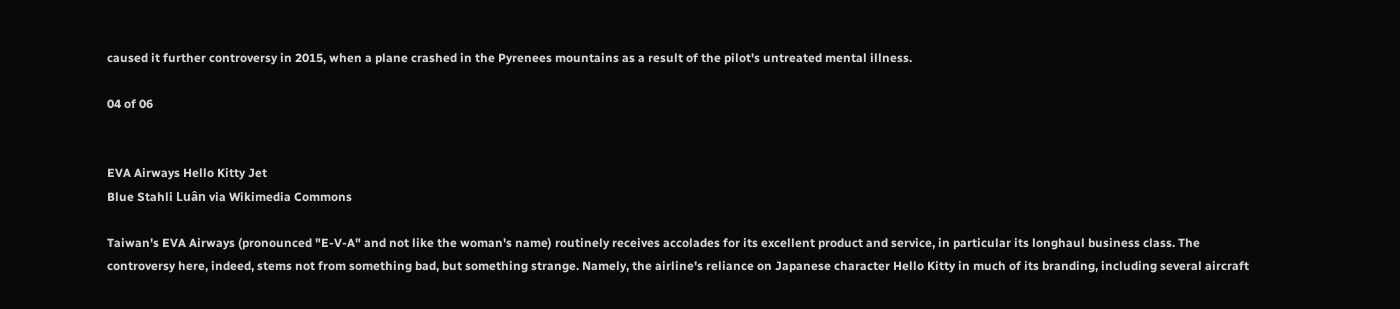caused it further controversy in 2015, when a plane crashed in the Pyrenees mountains as a result of the pilot's untreated mental illness.

04 of 06


EVA Airways Hello Kitty Jet
Blue Stahli Luân via Wikimedia Commons

Taiwan's EVA Airways (pronounced "E-V-A" and not like the woman's name) routinely receives accolades for its excellent product and service, in particular its longhaul business class. The controversy here, indeed, stems not from something bad, but something strange. Namely, the airline's reliance on Japanese character Hello Kitty in much of its branding, including several aircraft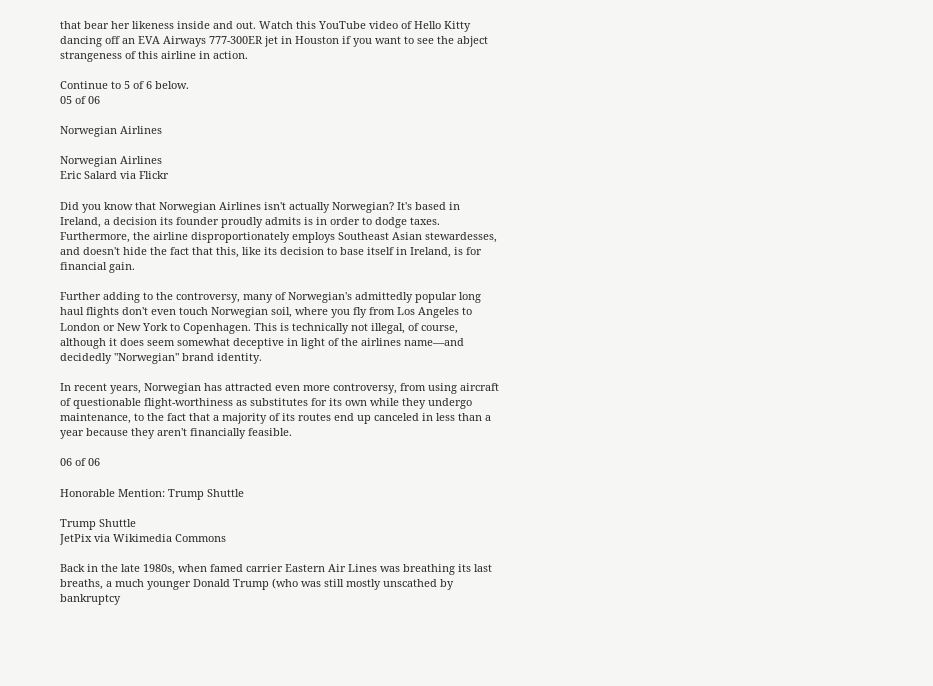that bear her likeness inside and out. Watch this YouTube video of Hello Kitty dancing off an EVA Airways 777-300ER jet in Houston if you want to see the abject strangeness of this airline in action.

Continue to 5 of 6 below.
05 of 06

Norwegian Airlines

Norwegian Airlines
Eric Salard via Flickr

Did you know that Norwegian Airlines isn't actually Norwegian? It's based in Ireland, a decision its founder proudly admits is in order to dodge taxes. Furthermore, the airline disproportionately employs Southeast Asian stewardesses, and doesn't hide the fact that this, like its decision to base itself in Ireland, is for financial gain.

Further adding to the controversy, many of Norwegian's admittedly popular long haul flights don't even touch Norwegian soil, where you fly from Los Angeles to London or New York to Copenhagen. This is technically not illegal, of course, although it does seem somewhat deceptive in light of the airlines name—and decidedly "Norwegian" brand identity.

In recent years, Norwegian has attracted even more controversy, from using aircraft of questionable flight-worthiness as substitutes for its own while they undergo maintenance, to the fact that a majority of its routes end up canceled in less than a year because they aren't financially feasible.

06 of 06

Honorable Mention: Trump Shuttle

Trump Shuttle
JetPix via Wikimedia Commons

Back in the late 1980s, when famed carrier Eastern Air Lines was breathing its last breaths, a much younger Donald Trump (who was still mostly unscathed by bankruptcy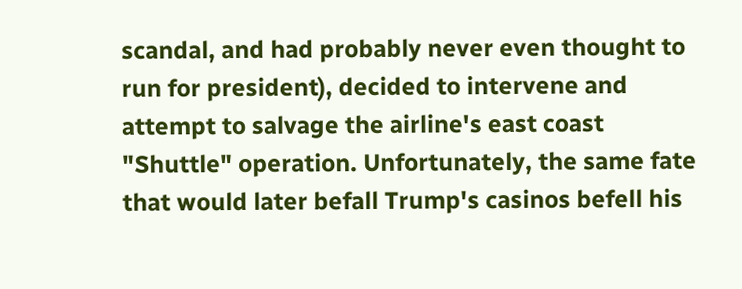scandal, and had probably never even thought to run for president), decided to intervene and attempt to salvage the airline's east coast "Shuttle" operation. Unfortunately, the same fate that would later befall Trump's casinos befell his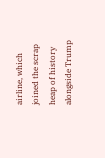airline, which joined the scrap heap of history alongside Trump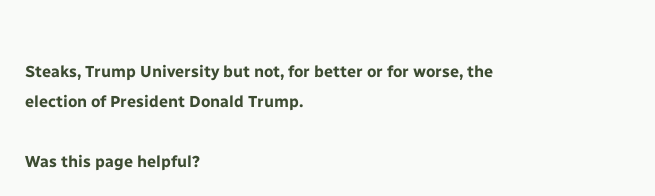Steaks, Trump University but not, for better or for worse, the election of President Donald Trump.

Was this page helpful?